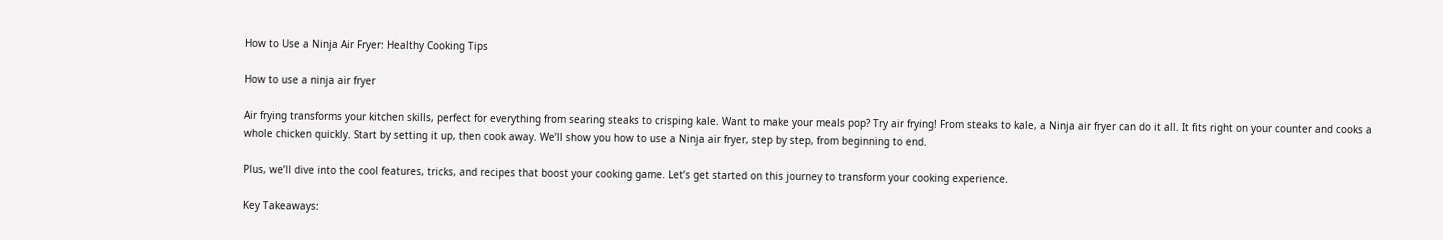How to Use a Ninja Air Fryer: Healthy Cooking Tips

How to use a ninja air fryer

Air frying transforms your kitchen skills, perfect for everything from searing steaks to crisping kale. Want to make your meals pop? Try air frying! From steaks to kale, a Ninja air fryer can do it all. It fits right on your counter and cooks a whole chicken quickly. Start by setting it up, then cook away. We’ll show you how to use a Ninja air fryer, step by step, from beginning to end.

Plus, we’ll dive into the cool features, tricks, and recipes that boost your cooking game. Let’s get started on this journey to transform your cooking experience.

Key Takeaways: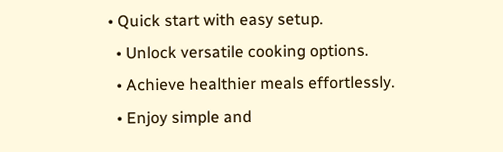• Quick start with easy setup.
  • Unlock versatile cooking options.
  • Achieve healthier meals effortlessly.
  • Enjoy simple and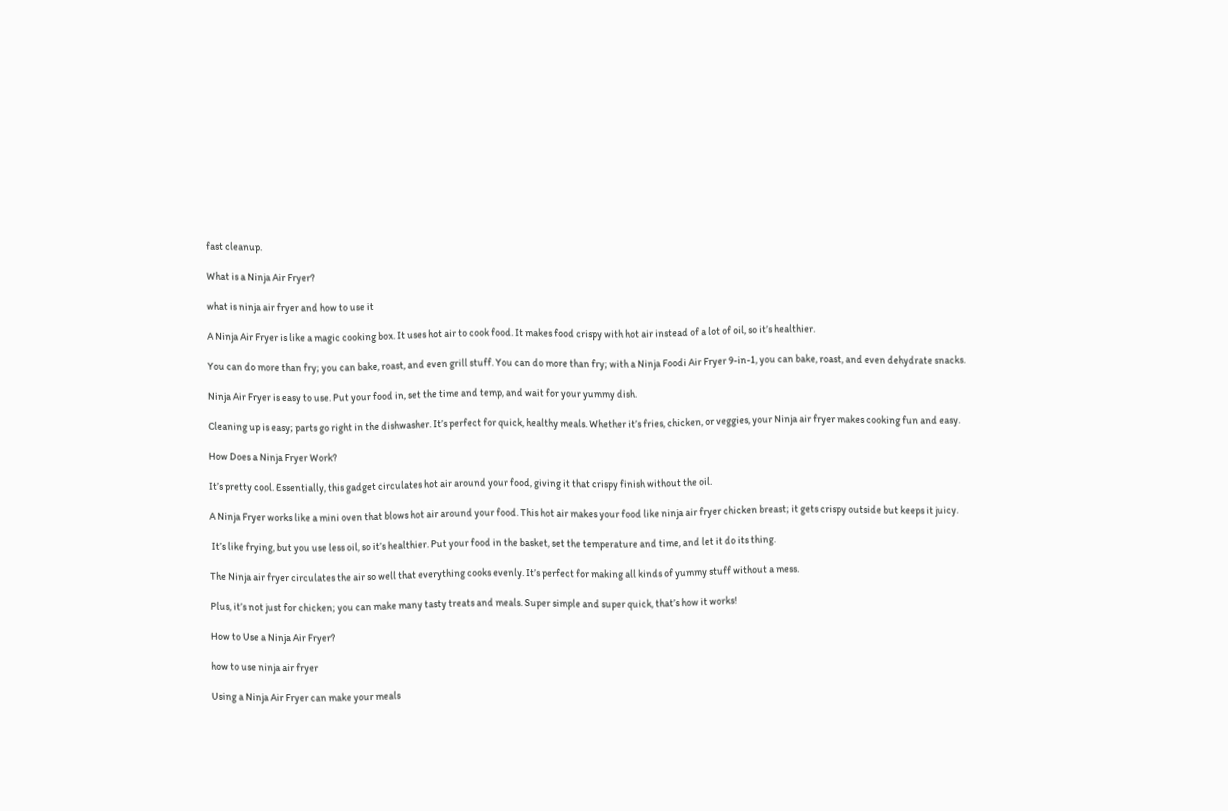fast cleanup.

What is a Ninja Air Fryer?

what is ninja air fryer and how to use it

A Ninja Air Fryer is like a magic cooking box. It uses hot air to cook food. It makes food crispy with hot air instead of a lot of oil, so it’s healthier.

You can do more than fry; you can bake, roast, and even grill stuff. You can do more than fry; with a Ninja Foodi Air Fryer 9-in-1, you can bake, roast, and even dehydrate snacks.

Ninja Air Fryer is easy to use. Put your food in, set the time and temp, and wait for your yummy dish.

Cleaning up is easy; parts go right in the dishwasher. It’s perfect for quick, healthy meals. Whether it’s fries, chicken, or veggies, your Ninja air fryer makes cooking fun and easy.

How Does a Ninja Fryer Work?

It’s pretty cool. Essentially, this gadget circulates hot air around your food, giving it that crispy finish without the oil.

A Ninja Fryer works like a mini oven that blows hot air around your food. This hot air makes your food like ninja air fryer chicken breast; it gets crispy outside but keeps it juicy.

 It’s like frying, but you use less oil, so it’s healthier. Put your food in the basket, set the temperature and time, and let it do its thing.

The Ninja air fryer circulates the air so well that everything cooks evenly. It’s perfect for making all kinds of yummy stuff without a mess.

Plus, it’s not just for chicken; you can make many tasty treats and meals. Super simple and super quick, that’s how it works!

How to Use a Ninja Air Fryer?

how to use ninja air fryer

Using a Ninja Air Fryer can make your meals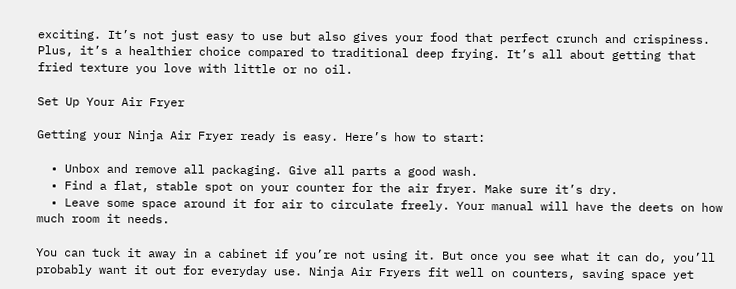exciting. It’s not just easy to use but also gives your food that perfect crunch and crispiness. Plus, it’s a healthier choice compared to traditional deep frying. It’s all about getting that fried texture you love with little or no oil.

Set Up Your Air Fryer

Getting your Ninja Air Fryer ready is easy. Here’s how to start:

  • Unbox and remove all packaging. Give all parts a good wash.
  • Find a flat, stable spot on your counter for the air fryer. Make sure it’s dry.
  • Leave some space around it for air to circulate freely. Your manual will have the deets on how much room it needs.

You can tuck it away in a cabinet if you’re not using it. But once you see what it can do, you’ll probably want it out for everyday use. Ninja Air Fryers fit well on counters, saving space yet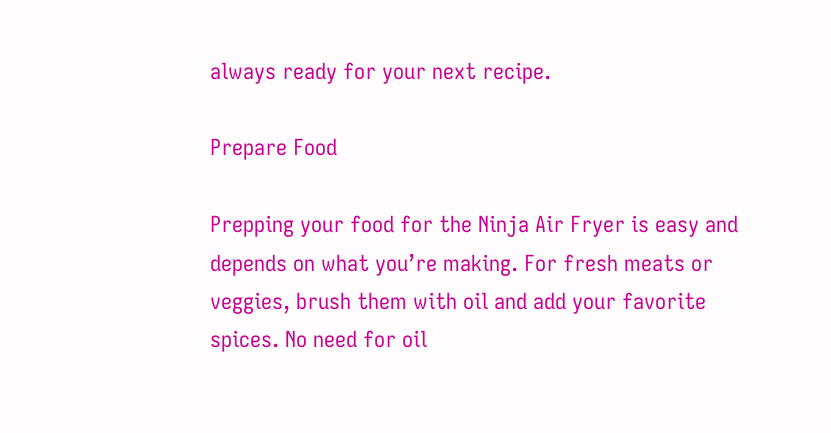always ready for your next recipe.

Prepare Food

Prepping your food for the Ninja Air Fryer is easy and depends on what you’re making. For fresh meats or veggies, brush them with oil and add your favorite spices. No need for oil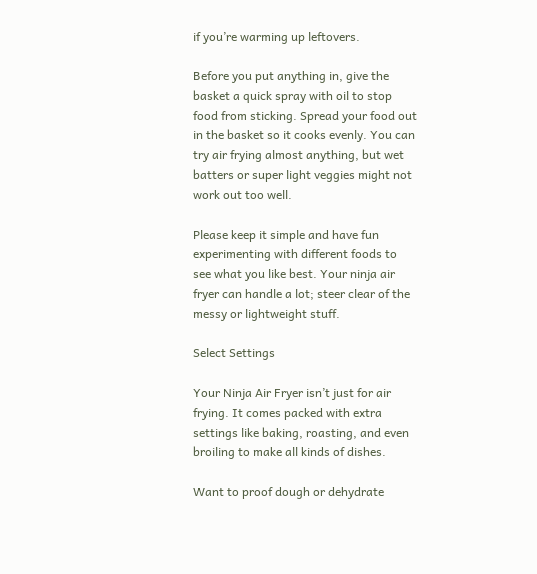if you’re warming up leftovers.

Before you put anything in, give the basket a quick spray with oil to stop food from sticking. Spread your food out in the basket so it cooks evenly. You can try air frying almost anything, but wet batters or super light veggies might not work out too well.

Please keep it simple and have fun experimenting with different foods to see what you like best. Your ninja air fryer can handle a lot; steer clear of the messy or lightweight stuff.

Select Settings

Your Ninja Air Fryer isn’t just for air frying. It comes packed with extra settings like baking, roasting, and even broiling to make all kinds of dishes.

Want to proof dough or dehydrate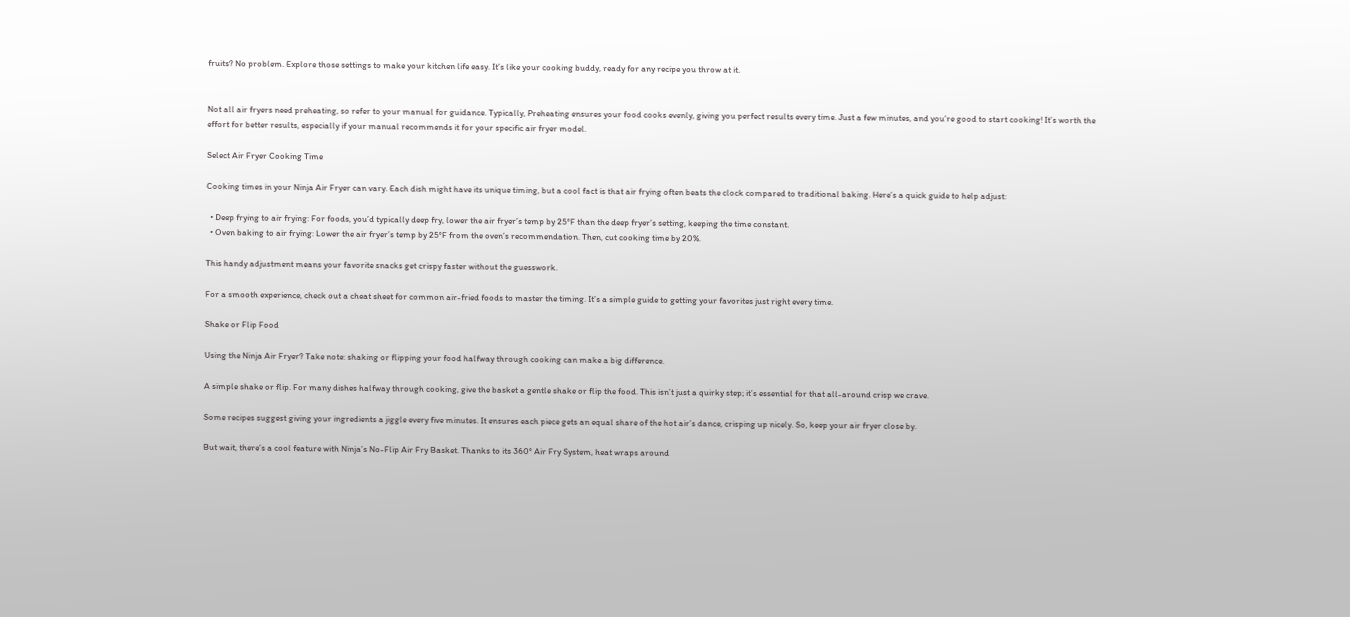fruits? No problem. Explore those settings to make your kitchen life easy. It’s like your cooking buddy, ready for any recipe you throw at it.


Not all air fryers need preheating, so refer to your manual for guidance. Typically, Preheating ensures your food cooks evenly, giving you perfect results every time. Just a few minutes, and you’re good to start cooking! It’s worth the effort for better results, especially if your manual recommends it for your specific air fryer model.

Select Air Fryer Cooking Time

Cooking times in your Ninja Air Fryer can vary. Each dish might have its unique timing, but a cool fact is that air frying often beats the clock compared to traditional baking. Here’s a quick guide to help adjust:

  • Deep frying to air frying: For foods, you’d typically deep fry, lower the air fryer’s temp by 25°F than the deep fryer’s setting, keeping the time constant.
  • Oven baking to air frying: Lower the air fryer’s temp by 25°F from the oven’s recommendation. Then, cut cooking time by 20%.

This handy adjustment means your favorite snacks get crispy faster without the guesswork.

For a smooth experience, check out a cheat sheet for common air-fried foods to master the timing. It’s a simple guide to getting your favorites just right every time.

Shake or Flip Food

Using the Ninja Air Fryer? Take note: shaking or flipping your food halfway through cooking can make a big difference.

A simple shake or flip. For many dishes halfway through cooking, give the basket a gentle shake or flip the food. This isn’t just a quirky step; it’s essential for that all-around crisp we crave.

Some recipes suggest giving your ingredients a jiggle every five minutes. It ensures each piece gets an equal share of the hot air’s dance, crisping up nicely. So, keep your air fryer close by.

But wait, there’s a cool feature with Ninja’s No-Flip Air Fry Basket. Thanks to its 360° Air Fry System, heat wraps around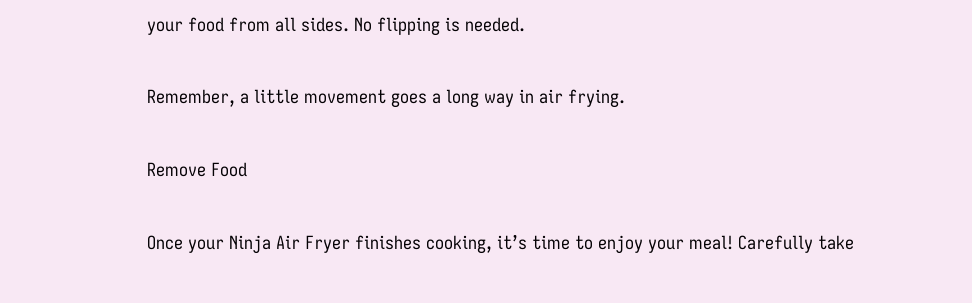your food from all sides. No flipping is needed.

Remember, a little movement goes a long way in air frying.

Remove Food

Once your Ninja Air Fryer finishes cooking, it’s time to enjoy your meal! Carefully take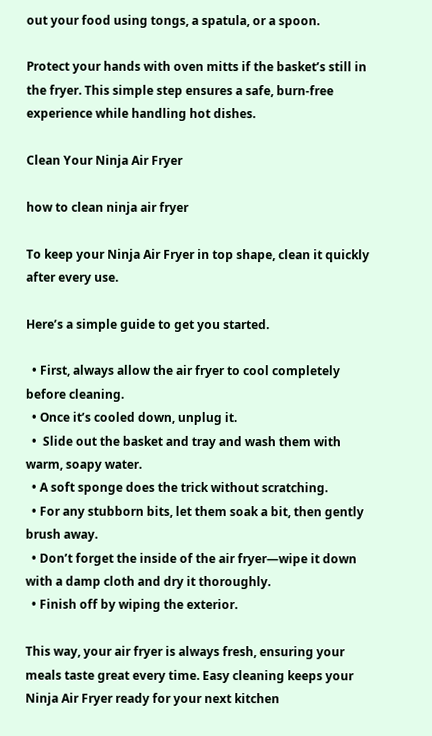out your food using tongs, a spatula, or a spoon.

Protect your hands with oven mitts if the basket’s still in the fryer. This simple step ensures a safe, burn-free experience while handling hot dishes.

Clean Your Ninja Air Fryer

how to clean ninja air fryer

To keep your Ninja Air Fryer in top shape, clean it quickly after every use.

Here’s a simple guide to get you started.

  • First, always allow the air fryer to cool completely before cleaning.
  • Once it’s cooled down, unplug it.
  •  Slide out the basket and tray and wash them with warm, soapy water.
  • A soft sponge does the trick without scratching.
  • For any stubborn bits, let them soak a bit, then gently brush away.
  • Don’t forget the inside of the air fryer—wipe it down with a damp cloth and dry it thoroughly.
  • Finish off by wiping the exterior.

This way, your air fryer is always fresh, ensuring your meals taste great every time. Easy cleaning keeps your Ninja Air Fryer ready for your next kitchen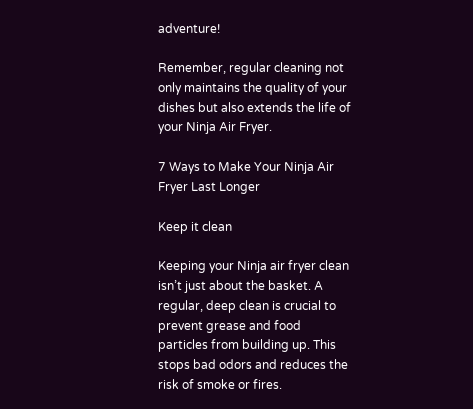adventure!

Remember, regular cleaning not only maintains the quality of your dishes but also extends the life of your Ninja Air Fryer.

7 Ways to Make Your Ninja Air Fryer Last Longer

Keep it clean

Keeping your Ninja air fryer clean isn’t just about the basket. A regular, deep clean is crucial to prevent grease and food particles from building up. This stops bad odors and reduces the risk of smoke or fires.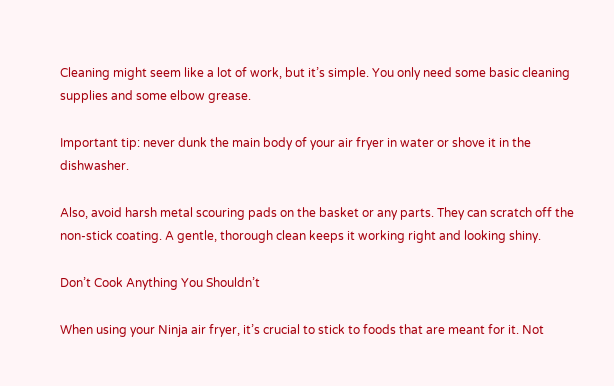Cleaning might seem like a lot of work, but it’s simple. You only need some basic cleaning supplies and some elbow grease.

Important tip: never dunk the main body of your air fryer in water or shove it in the dishwasher.

Also, avoid harsh metal scouring pads on the basket or any parts. They can scratch off the non-stick coating. A gentle, thorough clean keeps it working right and looking shiny.

Don’t Cook Anything You Shouldn’t

When using your Ninja air fryer, it’s crucial to stick to foods that are meant for it. Not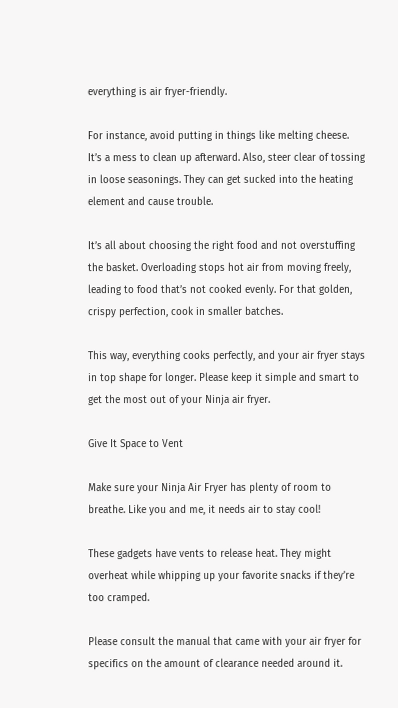everything is air fryer-friendly.

For instance, avoid putting in things like melting cheese. It’s a mess to clean up afterward. Also, steer clear of tossing in loose seasonings. They can get sucked into the heating element and cause trouble.

It’s all about choosing the right food and not overstuffing the basket. Overloading stops hot air from moving freely, leading to food that’s not cooked evenly. For that golden, crispy perfection, cook in smaller batches.

This way, everything cooks perfectly, and your air fryer stays in top shape for longer. Please keep it simple and smart to get the most out of your Ninja air fryer.

Give It Space to Vent

Make sure your Ninja Air Fryer has plenty of room to breathe. Like you and me, it needs air to stay cool!

These gadgets have vents to release heat. They might overheat while whipping up your favorite snacks if they’re too cramped.

Please consult the manual that came with your air fryer for specifics on the amount of clearance needed around it.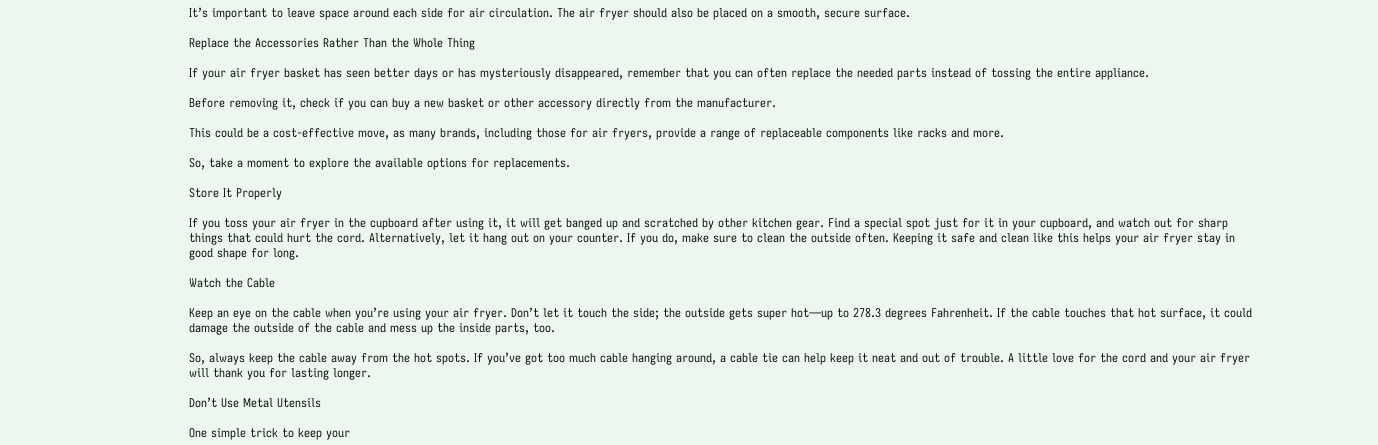It’s important to leave space around each side for air circulation. The air fryer should also be placed on a smooth, secure surface.

Replace the Accessories Rather Than the Whole Thing

If your air fryer basket has seen better days or has mysteriously disappeared, remember that you can often replace the needed parts instead of tossing the entire appliance.

Before removing it, check if you can buy a new basket or other accessory directly from the manufacturer.

This could be a cost-effective move, as many brands, including those for air fryers, provide a range of replaceable components like racks and more.

So, take a moment to explore the available options for replacements.

Store It Properly

If you toss your air fryer in the cupboard after using it, it will get banged up and scratched by other kitchen gear. Find a special spot just for it in your cupboard, and watch out for sharp things that could hurt the cord. Alternatively, let it hang out on your counter. If you do, make sure to clean the outside often. Keeping it safe and clean like this helps your air fryer stay in good shape for long.

Watch the Cable

Keep an eye on the cable when you’re using your air fryer. Don’t let it touch the side; the outside gets super hot—up to 278.3 degrees Fahrenheit. If the cable touches that hot surface, it could damage the outside of the cable and mess up the inside parts, too.

So, always keep the cable away from the hot spots. If you’ve got too much cable hanging around, a cable tie can help keep it neat and out of trouble. A little love for the cord and your air fryer will thank you for lasting longer.

Don’t Use Metal Utensils

One simple trick to keep your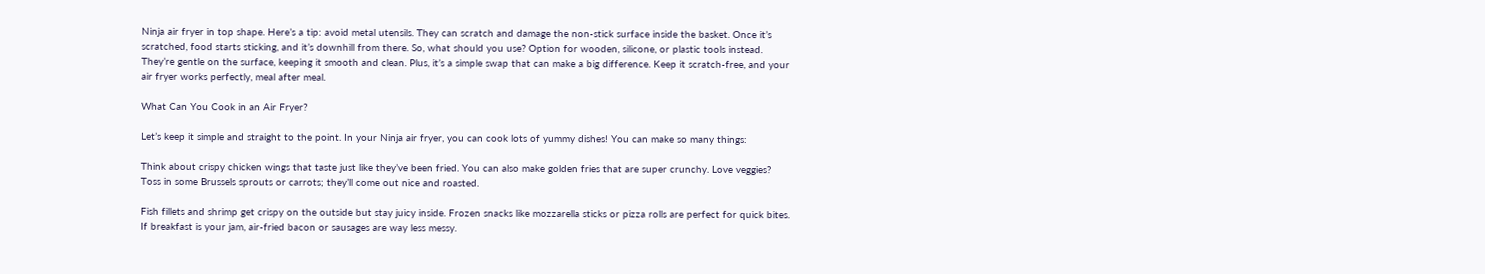Ninja air fryer in top shape. Here’s a tip: avoid metal utensils. They can scratch and damage the non-stick surface inside the basket. Once it’s scratched, food starts sticking, and it’s downhill from there. So, what should you use? Option for wooden, silicone, or plastic tools instead. They’re gentle on the surface, keeping it smooth and clean. Plus, it’s a simple swap that can make a big difference. Keep it scratch-free, and your air fryer works perfectly, meal after meal.

What Can You Cook in an Air Fryer?

Let’s keep it simple and straight to the point. In your Ninja air fryer, you can cook lots of yummy dishes! You can make so many things:

Think about crispy chicken wings that taste just like they’ve been fried. You can also make golden fries that are super crunchy. Love veggies? Toss in some Brussels sprouts or carrots; they’ll come out nice and roasted.

Fish fillets and shrimp get crispy on the outside but stay juicy inside. Frozen snacks like mozzarella sticks or pizza rolls are perfect for quick bites. If breakfast is your jam, air-fried bacon or sausages are way less messy.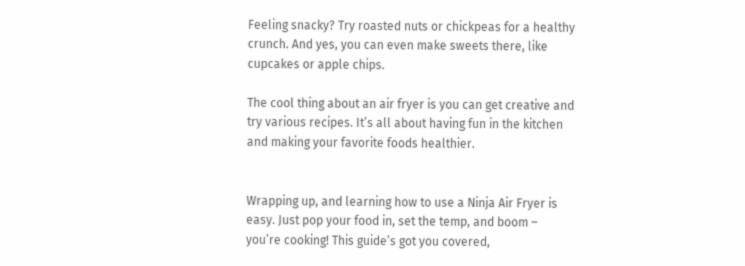Feeling snacky? Try roasted nuts or chickpeas for a healthy crunch. And yes, you can even make sweets there, like cupcakes or apple chips.

The cool thing about an air fryer is you can get creative and try various recipes. It’s all about having fun in the kitchen and making your favorite foods healthier.


Wrapping up, and learning how to use a Ninja Air Fryer is easy. Just pop your food in, set the temp, and boom – you’re cooking! This guide’s got you covered,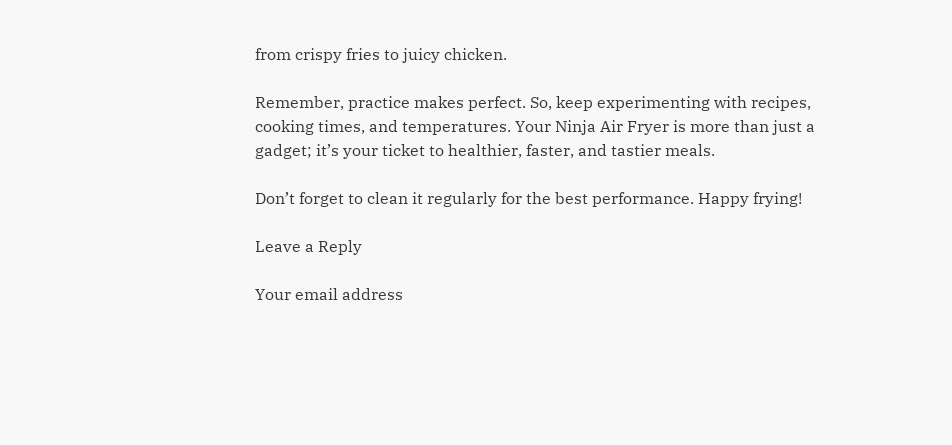from crispy fries to juicy chicken.

Remember, practice makes perfect. So, keep experimenting with recipes, cooking times, and temperatures. Your Ninja Air Fryer is more than just a gadget; it’s your ticket to healthier, faster, and tastier meals.

Don’t forget to clean it regularly for the best performance. Happy frying!

Leave a Reply

Your email address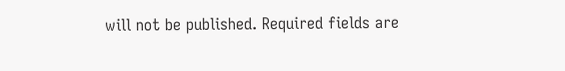will not be published. Required fields are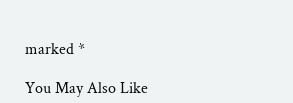marked *

You May Also Like